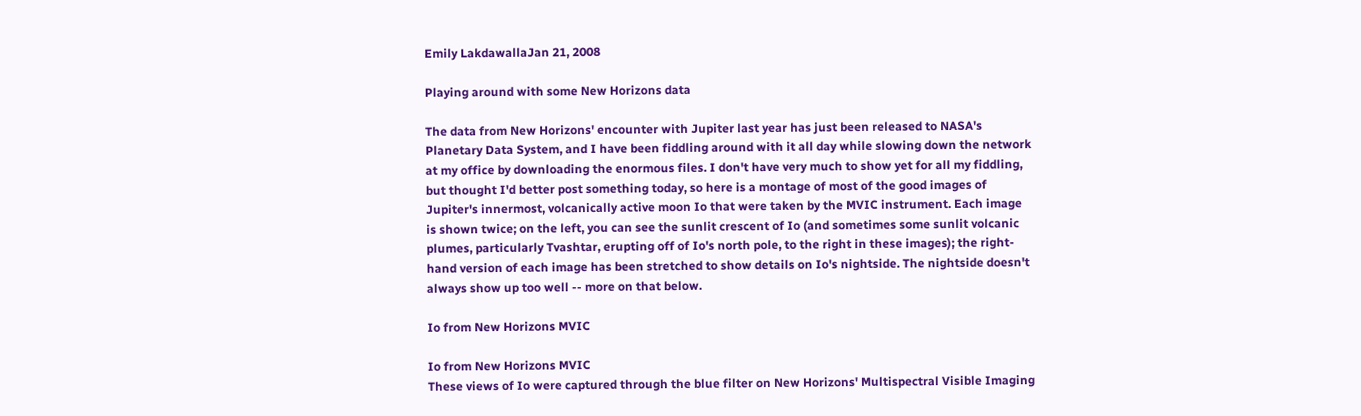Emily LakdawallaJan 21, 2008

Playing around with some New Horizons data

The data from New Horizons' encounter with Jupiter last year has just been released to NASA's Planetary Data System, and I have been fiddling around with it all day while slowing down the network at my office by downloading the enormous files. I don't have very much to show yet for all my fiddling, but thought I'd better post something today, so here is a montage of most of the good images of Jupiter's innermost, volcanically active moon Io that were taken by the MVIC instrument. Each image is shown twice; on the left, you can see the sunlit crescent of Io (and sometimes some sunlit volcanic plumes, particularly Tvashtar, erupting off of Io's north pole, to the right in these images); the right-hand version of each image has been stretched to show details on Io's nightside. The nightside doesn't always show up too well -- more on that below.

Io from New Horizons MVIC

Io from New Horizons MVIC
These views of Io were captured through the blue filter on New Horizons' Multispectral Visible Imaging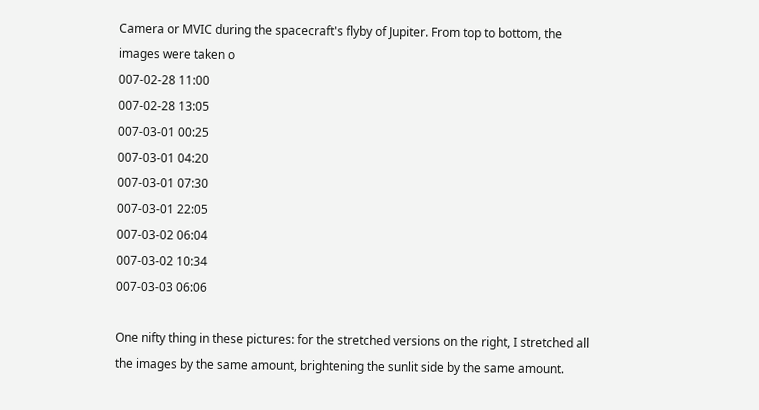Camera or MVIC during the spacecraft's flyby of Jupiter. From top to bottom, the images were taken o
007-02-28 11:00
007-02-28 13:05
007-03-01 00:25
007-03-01 04:20
007-03-01 07:30
007-03-01 22:05
007-03-02 06:04
007-03-02 10:34
007-03-03 06:06

One nifty thing in these pictures: for the stretched versions on the right, I stretched all the images by the same amount, brightening the sunlit side by the same amount.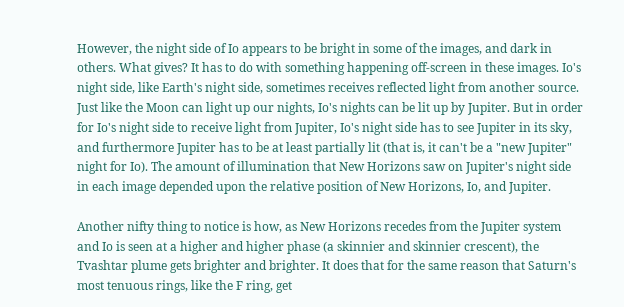However, the night side of Io appears to be bright in some of the images, and dark in others. What gives? It has to do with something happening off-screen in these images. Io's night side, like Earth's night side, sometimes receives reflected light from another source. Just like the Moon can light up our nights, Io's nights can be lit up by Jupiter. But in order for Io's night side to receive light from Jupiter, Io's night side has to see Jupiter in its sky, and furthermore Jupiter has to be at least partially lit (that is, it can't be a "new Jupiter" night for Io). The amount of illumination that New Horizons saw on Jupiter's night side in each image depended upon the relative position of New Horizons, Io, and Jupiter.

Another nifty thing to notice is how, as New Horizons recedes from the Jupiter system and Io is seen at a higher and higher phase (a skinnier and skinnier crescent), the Tvashtar plume gets brighter and brighter. It does that for the same reason that Saturn's most tenuous rings, like the F ring, get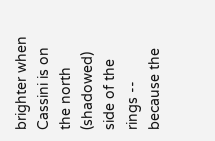brighter when Cassini is on the north (shadowed) side of the rings -- because the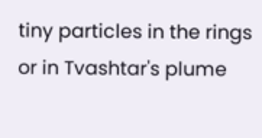tiny particles in the rings or in Tvashtar's plume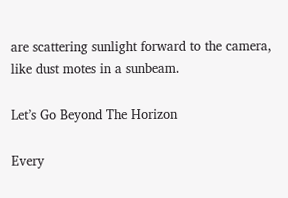are scattering sunlight forward to the camera, like dust motes in a sunbeam.

Let’s Go Beyond The Horizon

Every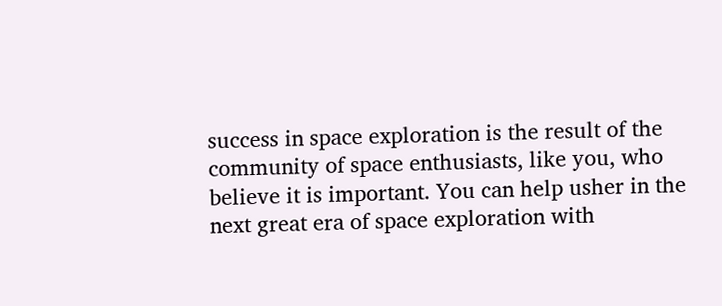success in space exploration is the result of the community of space enthusiasts, like you, who believe it is important. You can help usher in the next great era of space exploration with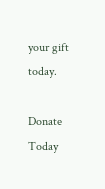your gift today.

Donate Today